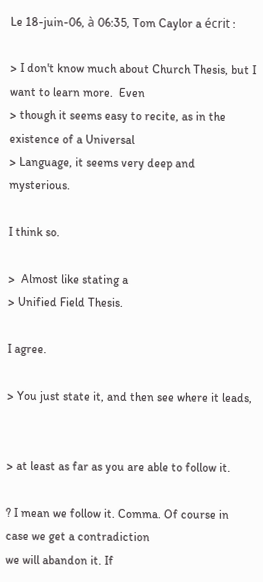Le 18-juin-06, à 06:35, Tom Caylor a écrit :

> I don't know much about Church Thesis, but I want to learn more.  Even
> though it seems easy to recite, as in the existence of a Universal
> Language, it seems very deep and mysterious.

I think so.

>  Almost like stating a
> Unified Field Thesis.

I agree.

> You just state it, and then see where it leads,


> at least as far as you are able to follow it.

? I mean we follow it. Comma. Of course in case we get a contradiction
we will abandon it. If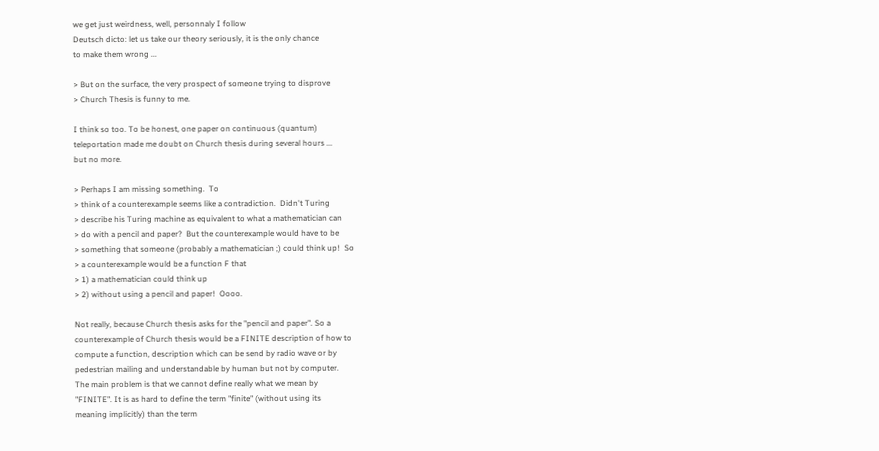we get just weirdness, well, personnaly I follow
Deutsch dicto: let us take our theory seriously, it is the only chance
to make them wrong ...

> But on the surface, the very prospect of someone trying to disprove
> Church Thesis is funny to me.

I think so too. To be honest, one paper on continuous (quantum)
teleportation made me doubt on Church thesis during several hours ...
but no more.

> Perhaps I am missing something.  To
> think of a counterexample seems like a contradiction.  Didn't Turing
> describe his Turing machine as equivalent to what a mathematician can
> do with a pencil and paper?  But the counterexample would have to be
> something that someone (probably a mathematician ;) could think up!  So
> a counterexample would be a function F that
> 1) a mathematician could think up
> 2) without using a pencil and paper!  Oooo.

Not really, because Church thesis asks for the "pencil and paper". So a
counterexample of Church thesis would be a FINITE description of how to
compute a function, description which can be send by radio wave or by
pedestrian mailing and understandable by human but not by computer.
The main problem is that we cannot define really what we mean by
"FINITE". It is as hard to define the term "finite" (without using its
meaning implicitly) than the term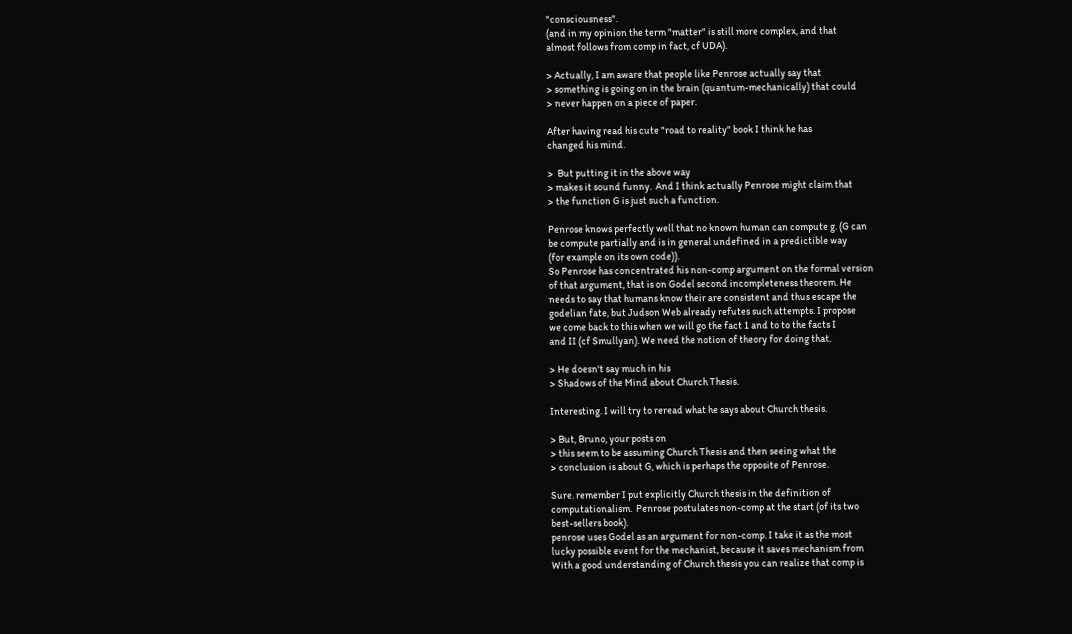"consciousness".
(and in my opinion the term "matter" is still more complex, and that
almost follows from comp in fact, cf UDA).

> Actually, I am aware that people like Penrose actually say that
> something is going on in the brain (quantum-mechanically) that could
> never happen on a piece of paper.

After having read his cute "road to reality" book I think he has
changed his mind.

>  But putting it in the above way
> makes it sound funny.  And I think actually Penrose might claim that
> the function G is just such a function.

Penrose knows perfectly well that no known human can compute g. (G can
be compute partially and is in general undefined in a predictible way
(for example on its own code)).
So Penrose has concentrated his non-comp argument on the formal version
of that argument, that is on Godel second incompleteness theorem. He
needs to say that humans know their are consistent and thus escape the
godelian fate, but Judson Web already refutes such attempts. I propose
we come back to this when we will go the fact 1 and to to the facts I
and II (cf Smullyan). We need the notion of theory for doing that.

> He doesn't say much in his
> Shadows of the Mind about Church Thesis.

Interesting. I will try to reread what he says about Church thesis.

> But, Bruno, your posts on
> this seem to be assuming Church Thesis and then seeing what the
> conclusion is about G, which is perhaps the opposite of Penrose.

Sure. remember I put explicitly Church thesis in the definition of
computationalism.  Penrose postulates non-comp at the start (of its two
best-sellers book).
penrose uses Godel as an argument for non-comp. I take it as the most
lucky possible event for the mechanist, because it saves mechanism from
With a good understanding of Church thesis you can realize that comp is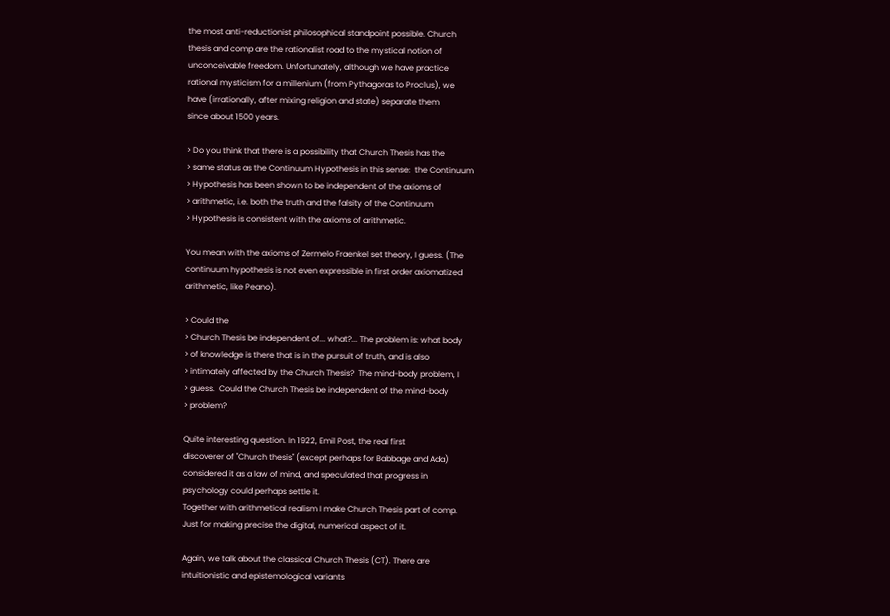the most anti-reductionist philosophical standpoint possible. Church
thesis and comp are the rationalist road to the mystical notion of
unconceivable freedom. Unfortunately, although we have practice
rational mysticism for a millenium (from Pythagoras to Proclus), we
have (irrationally, after mixing religion and state) separate them
since about 1500 years.

> Do you think that there is a possibility that Church Thesis has the
> same status as the Continuum Hypothesis in this sense:  the Continuum
> Hypothesis has been shown to be independent of the axioms of
> arithmetic, i.e. both the truth and the falsity of the Continuum
> Hypothesis is consistent with the axioms of arithmetic.

You mean with the axioms of Zermelo Fraenkel set theory, I guess. (The
continuum hypothesis is not even expressible in first order axiomatized
arithmetic, like Peano).

> Could the
> Church Thesis be independent of... what?... The problem is: what body
> of knowledge is there that is in the pursuit of truth, and is also
> intimately affected by the Church Thesis?  The mind-body problem, I
> guess.  Could the Church Thesis be independent of the mind-body
> problem?

Quite interesting question. In 1922, Emil Post, the real first
discoverer of "Church thesis" (except perhaps for Babbage and Ada)
considered it as a law of mind, and speculated that progress in
psychology could perhaps settle it.
Together with arithmetical realism I make Church Thesis part of comp.
Just for making precise the digital, numerical aspect of it.

Again, we talk about the classical Church Thesis (CT). There are
intuitionistic and epistemological variants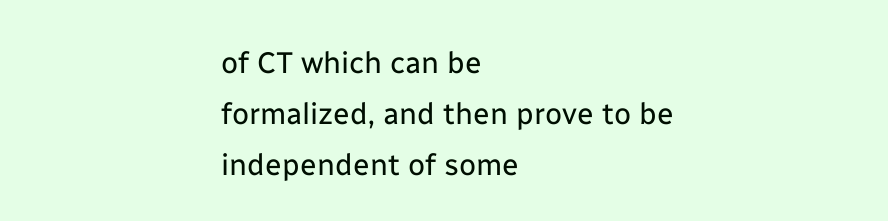of CT which can be
formalized, and then prove to be independent of some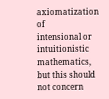axiomatization of
intensional or intuitionistic mathematics, but this should not concern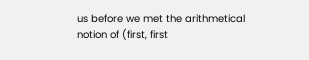us before we met the arithmetical notion of (first, first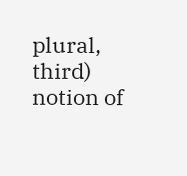plural,
third) notion of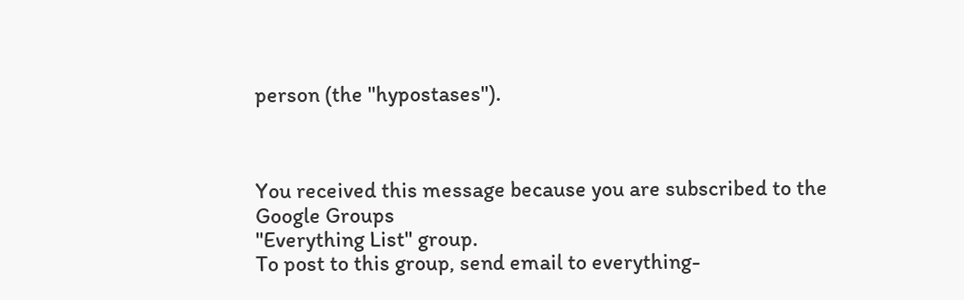person (the "hypostases").



You received this message because you are subscribed to the Google Groups
"Everything List" group.
To post to this group, send email to everything-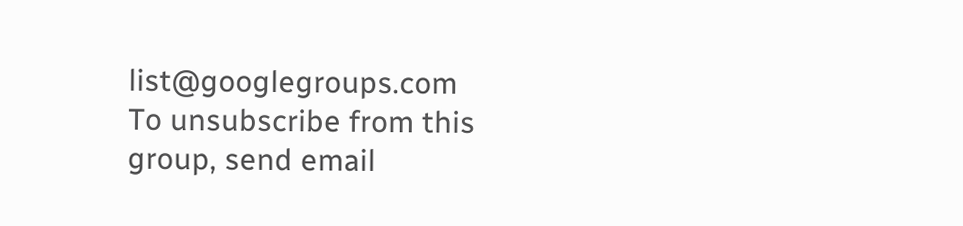list@googlegroups.com
To unsubscribe from this group, send email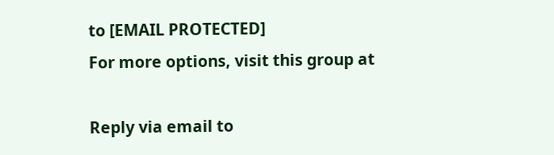to [EMAIL PROTECTED]
For more options, visit this group at

Reply via email to